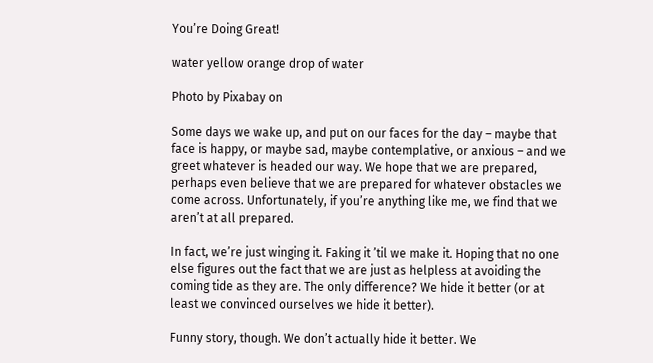You’re Doing Great!

water yellow orange drop of water

Photo by Pixabay on

Some days we wake up, and put on our faces for the day – maybe that face is happy, or maybe sad, maybe contemplative, or anxious – and we greet whatever is headed our way. We hope that we are prepared, perhaps even believe that we are prepared for whatever obstacles we come across. Unfortunately, if you’re anything like me, we find that we aren’t at all prepared.

In fact, we’re just winging it. Faking it ’til we make it. Hoping that no one else figures out the fact that we are just as helpless at avoiding the coming tide as they are. The only difference? We hide it better (or at least we convinced ourselves we hide it better).

Funny story, though. We don’t actually hide it better. We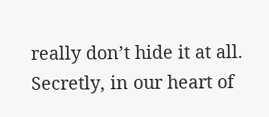really don’t hide it at all. Secretly, in our heart of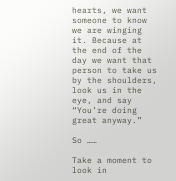hearts, we want someone to know we are winging it. Because at the end of the day we want that person to take us by the shoulders, look us in the eye, and say “You’re doing great anyway.”

So ……

Take a moment to look in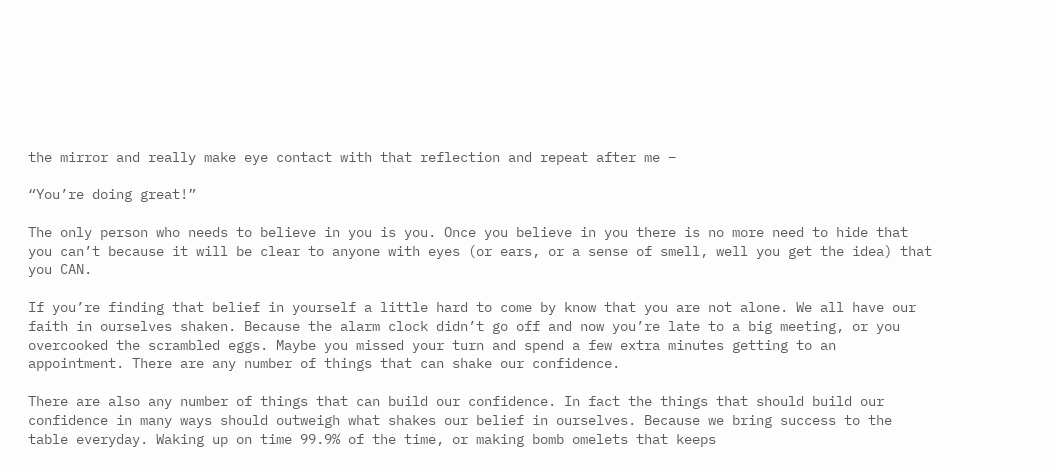the mirror and really make eye contact with that reflection and repeat after me –

“You’re doing great!”

The only person who needs to believe in you is you. Once you believe in you there is no more need to hide that you can’t because it will be clear to anyone with eyes (or ears, or a sense of smell, well you get the idea) that you CAN.

If you’re finding that belief in yourself a little hard to come by know that you are not alone. We all have our faith in ourselves shaken. Because the alarm clock didn’t go off and now you’re late to a big meeting, or you overcooked the scrambled eggs. Maybe you missed your turn and spend a few extra minutes getting to an appointment. There are any number of things that can shake our confidence.

There are also any number of things that can build our confidence. In fact the things that should build our confidence in many ways should outweigh what shakes our belief in ourselves. Because we bring success to the table everyday. Waking up on time 99.9% of the time, or making bomb omelets that keeps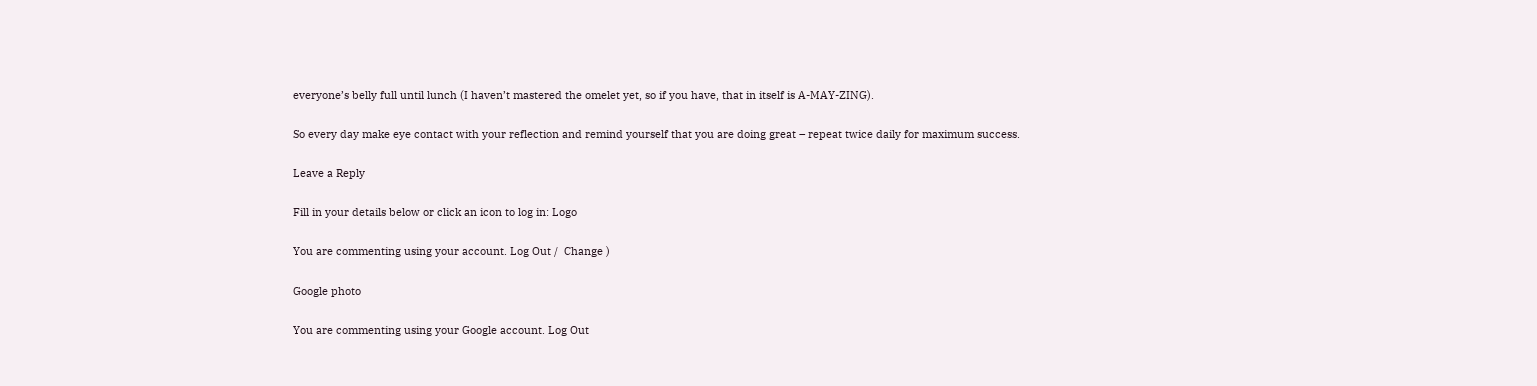everyone’s belly full until lunch (I haven’t mastered the omelet yet, so if you have, that in itself is A-MAY-ZING).

So every day make eye contact with your reflection and remind yourself that you are doing great – repeat twice daily for maximum success.

Leave a Reply

Fill in your details below or click an icon to log in: Logo

You are commenting using your account. Log Out /  Change )

Google photo

You are commenting using your Google account. Log Out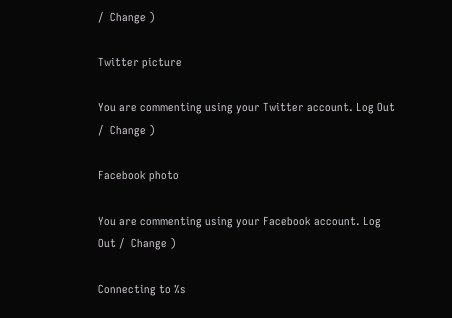/  Change )

Twitter picture

You are commenting using your Twitter account. Log Out /  Change )

Facebook photo

You are commenting using your Facebook account. Log Out /  Change )

Connecting to %s